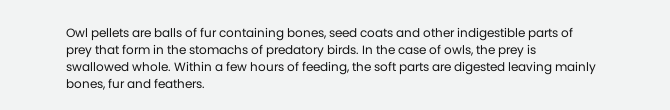Owl pellets are balls of fur containing bones, seed coats and other indigestible parts of prey that form in the stomachs of predatory birds. In the case of owls, the prey is swallowed whole. Within a few hours of feeding, the soft parts are digested leaving mainly bones, fur and feathers.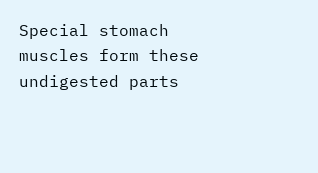Special stomach muscles form these undigested parts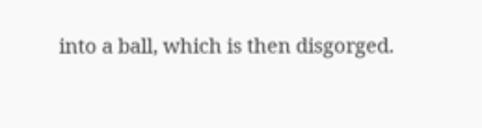into a ball, which is then disgorged.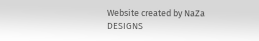Website created by NaZa DESIGNS